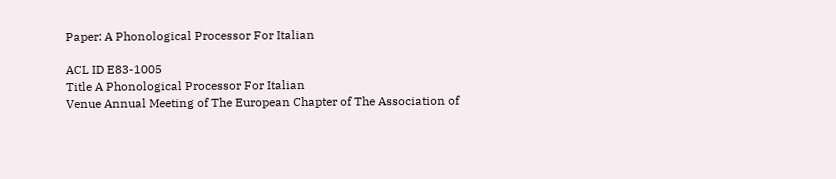Paper: A Phonological Processor For Italian

ACL ID E83-1005
Title A Phonological Processor For Italian
Venue Annual Meeting of The European Chapter of The Association of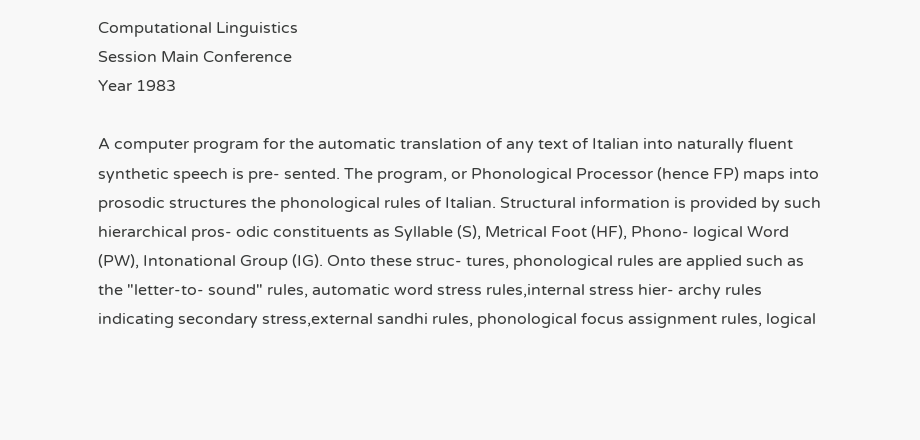Computational Linguistics
Session Main Conference
Year 1983

A computer program for the automatic translation of any text of Italian into naturally fluent synthetic speech is pre- sented. The program, or Phonological Processor (hence FP) maps into prosodic structures the phonological rules of Italian. Structural information is provided by such hierarchical pros- odic constituents as Syllable (S), Metrical Foot (HF), Phono- logical Word (PW), Intonational Group (IG). Onto these struc- tures, phonological rules are applied such as the "letter-to- sound" rules, automatic word stress rules,internal stress hier- archy rules indicating secondary stress,external sandhi rules, phonological focus assignment rules, logical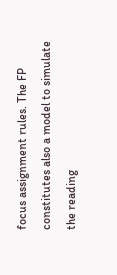focus assignment rules. The FP constitutes also a model to simulate the reading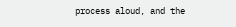process aloud, and the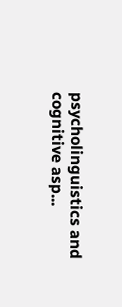psycholinguistics and cognitive asp...